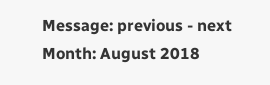Message: previous - next
Month: August 2018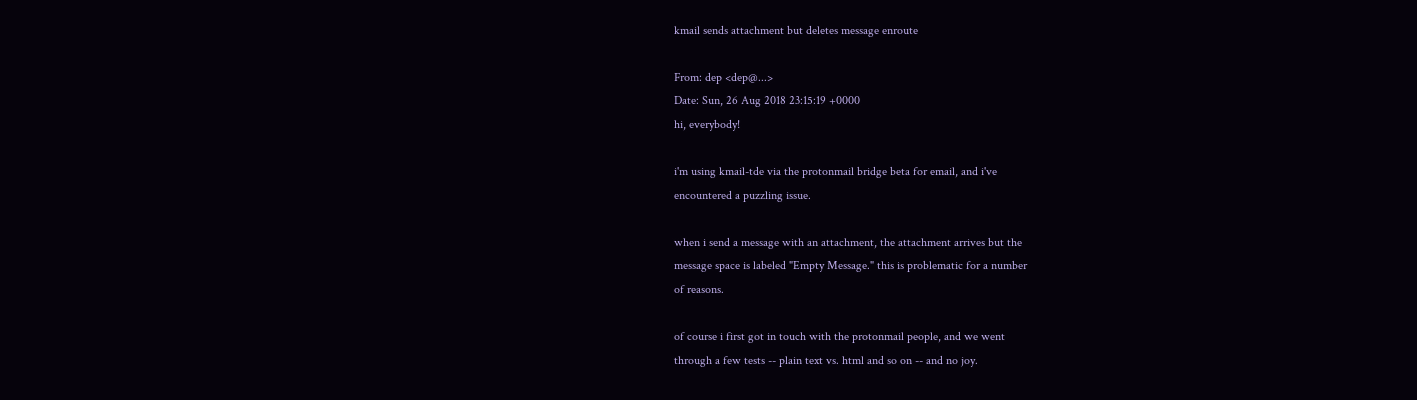kmail sends attachment but deletes message enroute

From: dep <dep@...>
Date: Sun, 26 Aug 2018 23:15:19 +0000
hi, everybody!

i'm using kmail-tde via the protonmail bridge beta for email, and i've
encountered a puzzling issue.

when i send a message with an attachment, the attachment arrives but the
message space is labeled "Empty Message." this is problematic for a number
of reasons.

of course i first got in touch with the protonmail people, and we went
through a few tests -- plain text vs. html and so on -- and no joy.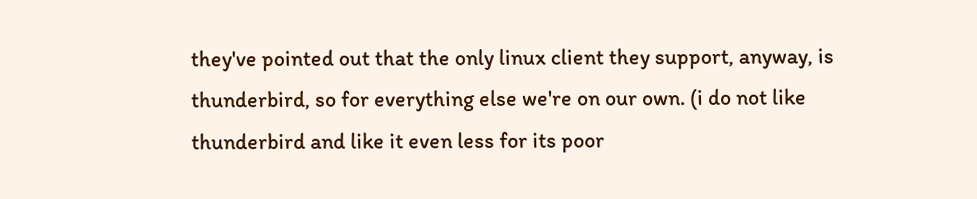they've pointed out that the only linux client they support, anyway, is
thunderbird, so for everything else we're on our own. (i do not like
thunderbird and like it even less for its poor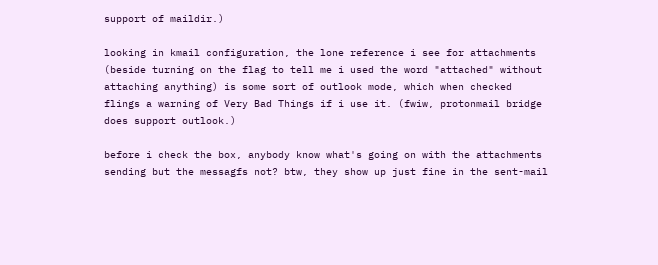support of maildir.)

looking in kmail configuration, the lone reference i see for attachments
(beside turning on the flag to tell me i used the word "attached" without
attaching anything) is some sort of outlook mode, which when checked
flings a warning of Very Bad Things if i use it. (fwiw, protonmail bridge
does support outlook.)

before i check the box, anybody know what's going on with the attachments
sending but the messagfs not? btw, they show up just fine in the sent-mail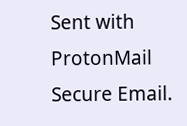Sent with ProtonMail Secure Email.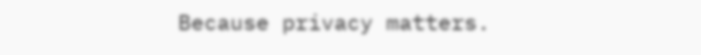Because privacy matters.